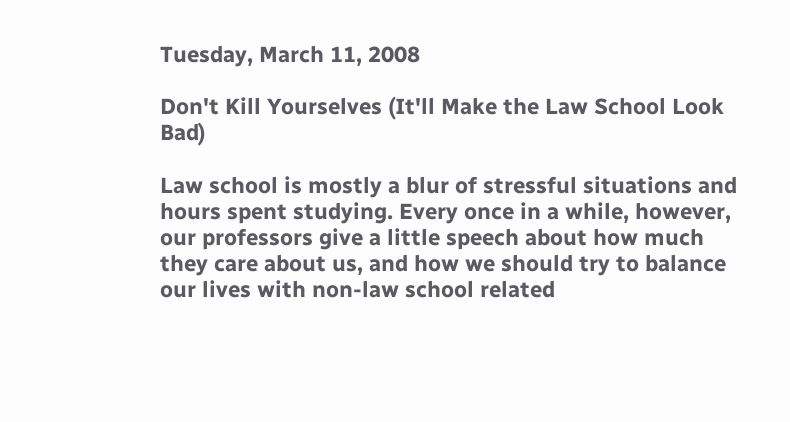Tuesday, March 11, 2008

Don't Kill Yourselves (It'll Make the Law School Look Bad)

Law school is mostly a blur of stressful situations and hours spent studying. Every once in a while, however, our professors give a little speech about how much they care about us, and how we should try to balance our lives with non-law school related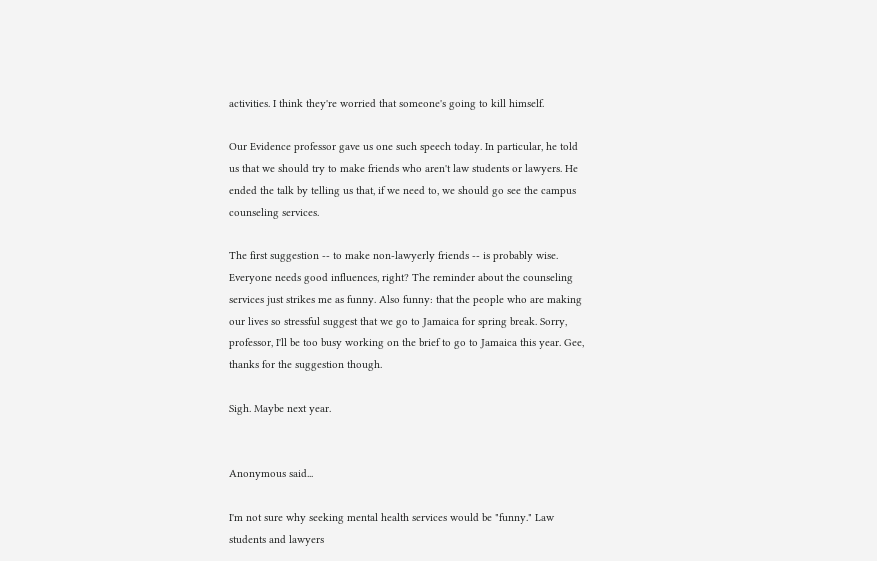activities. I think they're worried that someone's going to kill himself.

Our Evidence professor gave us one such speech today. In particular, he told us that we should try to make friends who aren't law students or lawyers. He ended the talk by telling us that, if we need to, we should go see the campus counseling services.

The first suggestion -- to make non-lawyerly friends -- is probably wise. Everyone needs good influences, right? The reminder about the counseling services just strikes me as funny. Also funny: that the people who are making our lives so stressful suggest that we go to Jamaica for spring break. Sorry, professor, I'll be too busy working on the brief to go to Jamaica this year. Gee, thanks for the suggestion though.

Sigh. Maybe next year.


Anonymous said...

I'm not sure why seeking mental health services would be "funny." Law students and lawyers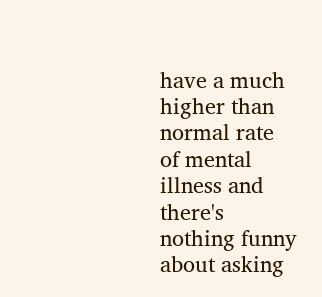have a much higher than normal rate of mental illness and there's nothing funny about asking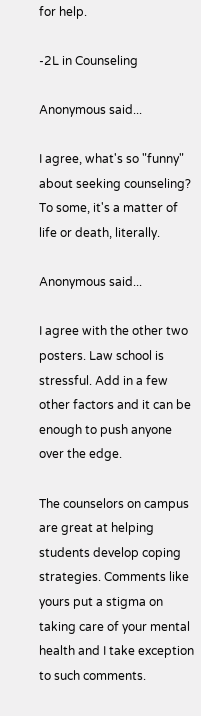for help.

-2L in Counseling

Anonymous said...

I agree, what's so "funny" about seeking counseling? To some, it's a matter of life or death, literally.

Anonymous said...

I agree with the other two posters. Law school is stressful. Add in a few other factors and it can be enough to push anyone over the edge.

The counselors on campus are great at helping students develop coping strategies. Comments like yours put a stigma on taking care of your mental health and I take exception to such comments.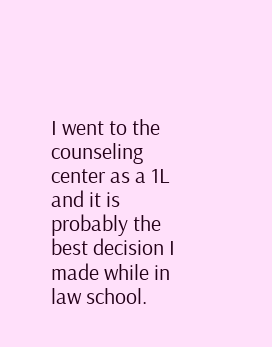I went to the counseling center as a 1L and it is probably the best decision I made while in law school.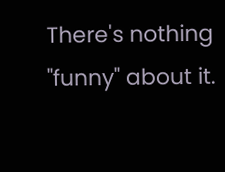There's nothing "funny" about it.